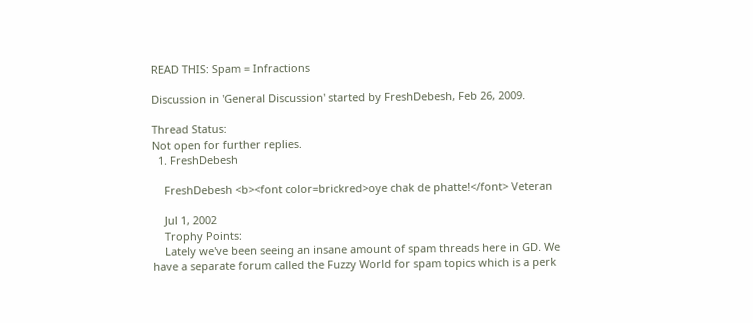READ THIS: Spam = Infractions

Discussion in 'General Discussion' started by FreshDebesh, Feb 26, 2009.

Thread Status:
Not open for further replies.
  1. FreshDebesh

    FreshDebesh <b><font color=brickred>oye chak de phatte!</font> Veteran

    Jul 1, 2002
    Trophy Points:
    Lately we've been seeing an insane amount of spam threads here in GD. We have a separate forum called the Fuzzy World for spam topics which is a perk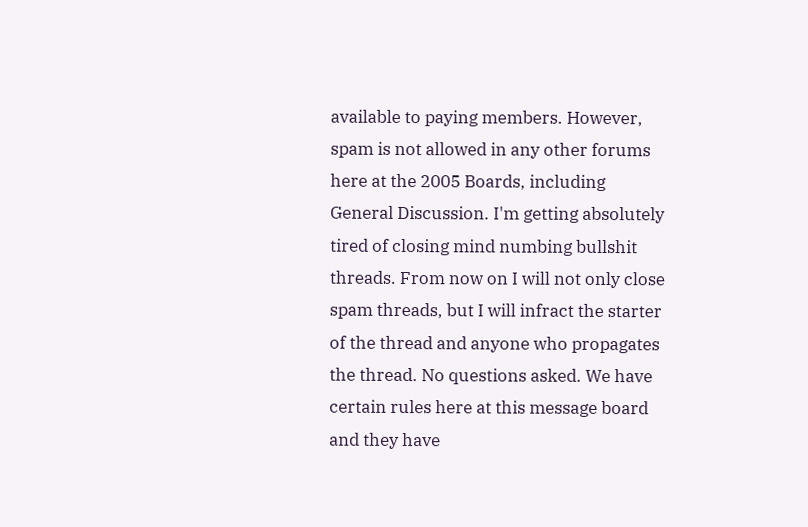available to paying members. However, spam is not allowed in any other forums here at the 2005 Boards, including General Discussion. I'm getting absolutely tired of closing mind numbing bullshit threads. From now on I will not only close spam threads, but I will infract the starter of the thread and anyone who propagates the thread. No questions asked. We have certain rules here at this message board and they have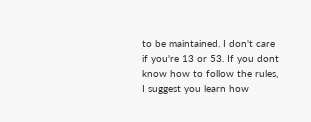to be maintained. I don't care if you're 13 or 53. If you dont know how to follow the rules, I suggest you learn how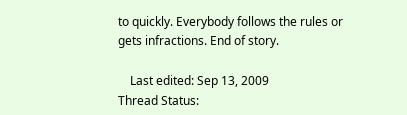to quickly. Everybody follows the rules or gets infractions. End of story.

    Last edited: Sep 13, 2009
Thread Status: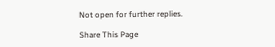Not open for further replies.

Share This Page